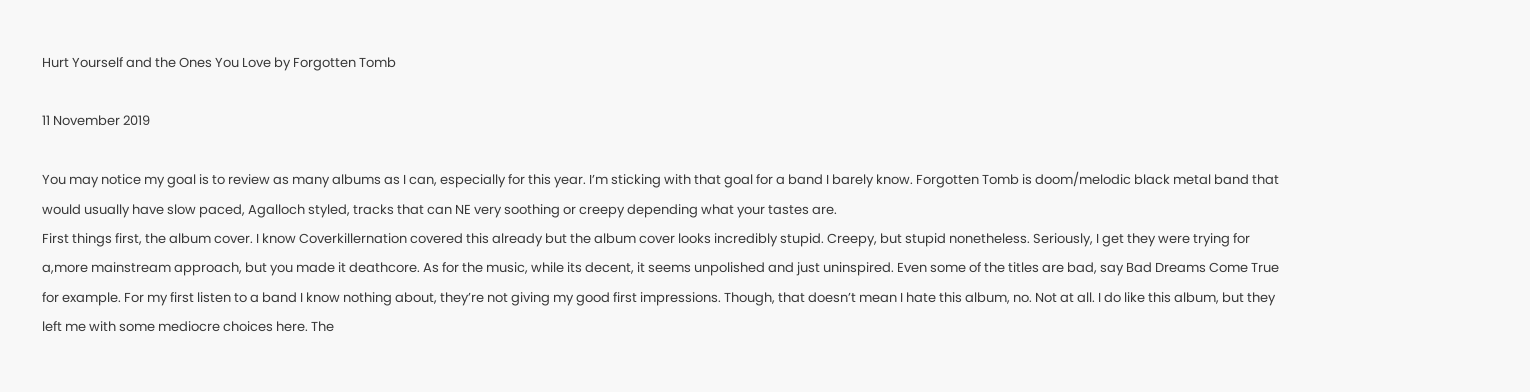Hurt Yourself and the Ones You Love by Forgotten Tomb

11 November 2019

You may notice my goal is to review as many albums as I can, especially for this year. I’m sticking with that goal for a band I barely know. Forgotten Tomb is doom/melodic black metal band that would usually have slow paced, Agalloch styled, tracks that can NE very soothing or creepy depending what your tastes are.
First things first, the album cover. I know Coverkillernation covered this already but the album cover looks incredibly stupid. Creepy, but stupid nonetheless. Seriously, I get they were trying for a,more mainstream approach, but you made it deathcore. As for the music, while its decent, it seems unpolished and just uninspired. Even some of the titles are bad, say Bad Dreams Come True for example. For my first listen to a band I know nothing about, they’re not giving my good first impressions. Though, that doesn’t mean I hate this album, no. Not at all. I do like this album, but they left me with some mediocre choices here. The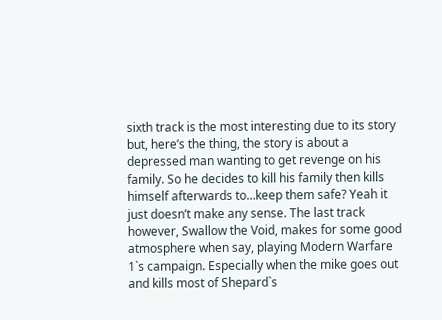sixth track is the most interesting due to its story but, here’s the thing, the story is about a depressed man wanting to get revenge on his family. So he decides to kill his family then kills himself afterwards to…keep them safe? Yeah it just doesn’t make any sense. The last track however, Swallow the Void, makes for some good atmosphere when say, playing Modern Warfare 1`s campaign. Especially when the mike goes out and kills most of Shepard`s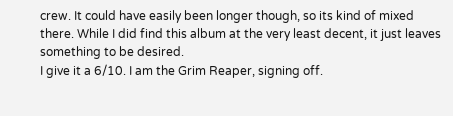crew. It could have easily been longer though, so its kind of mixed there. While I did find this album at the very least decent, it just leaves something to be desired.
I give it a 6/10. I am the Grim Reaper, signing off.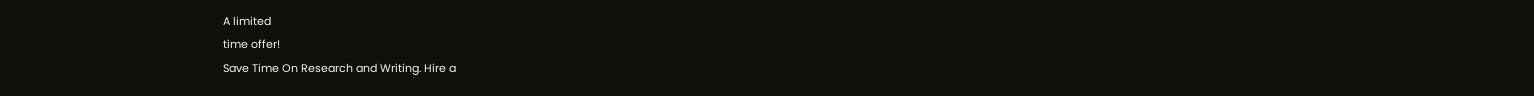A limited
time offer!
Save Time On Research and Writing. Hire a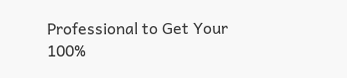Professional to Get Your 100%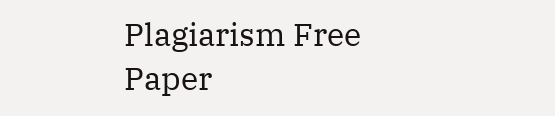Plagiarism Free Paper